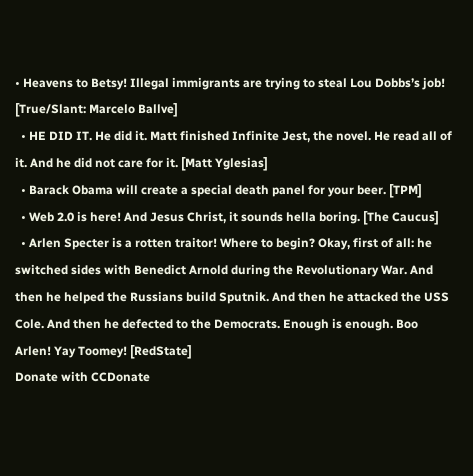• Heavens to Betsy! Illegal immigrants are trying to steal Lou Dobbs’s job! [True/Slant: Marcelo Ballve]
  • HE DID IT. He did it. Matt finished Infinite Jest, the novel. He read all of it. And he did not care for it. [Matt Yglesias]
  • Barack Obama will create a special death panel for your beer. [TPM]
  • Web 2.0 is here! And Jesus Christ, it sounds hella boring. [The Caucus]
  • Arlen Specter is a rotten traitor! Where to begin? Okay, first of all: he switched sides with Benedict Arnold during the Revolutionary War. And then he helped the Russians build Sputnik. And then he attacked the USS Cole. And then he defected to the Democrats. Enough is enough. Boo Arlen! Yay Toomey! [RedState]
Donate with CCDonate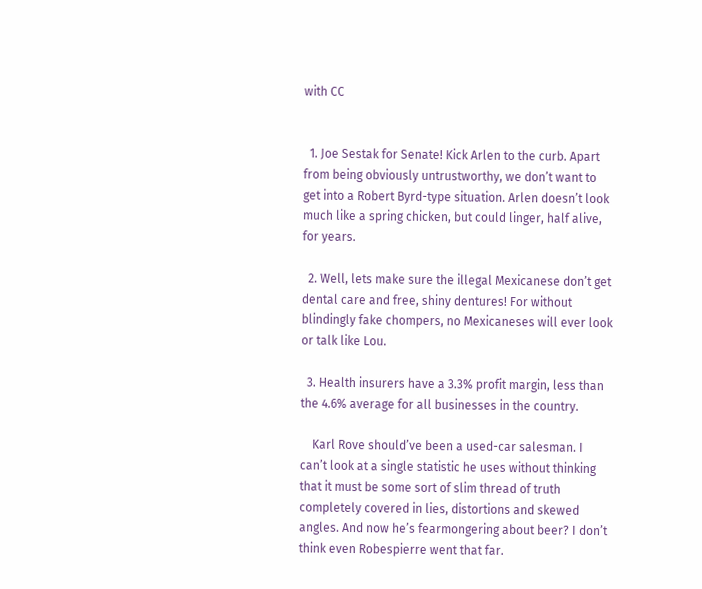with CC


  1. Joe Sestak for Senate! Kick Arlen to the curb. Apart from being obviously untrustworthy, we don’t want to get into a Robert Byrd-type situation. Arlen doesn’t look much like a spring chicken, but could linger, half alive, for years.

  2. Well, lets make sure the illegal Mexicanese don’t get dental care and free, shiny dentures! For without blindingly fake chompers, no Mexicaneses will ever look or talk like Lou.

  3. Health insurers have a 3.3% profit margin, less than the 4.6% average for all businesses in the country.

    Karl Rove should’ve been a used-car salesman. I can’t look at a single statistic he uses without thinking that it must be some sort of slim thread of truth completely covered in lies, distortions and skewed angles. And now he’s fearmongering about beer? I don’t think even Robespierre went that far.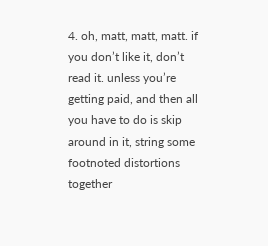4. oh, matt, matt, matt. if you don’t like it, don’t read it. unless you’re getting paid, and then all you have to do is skip around in it, string some footnoted distortions together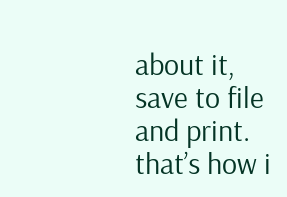about it, save to file and print. that’s how i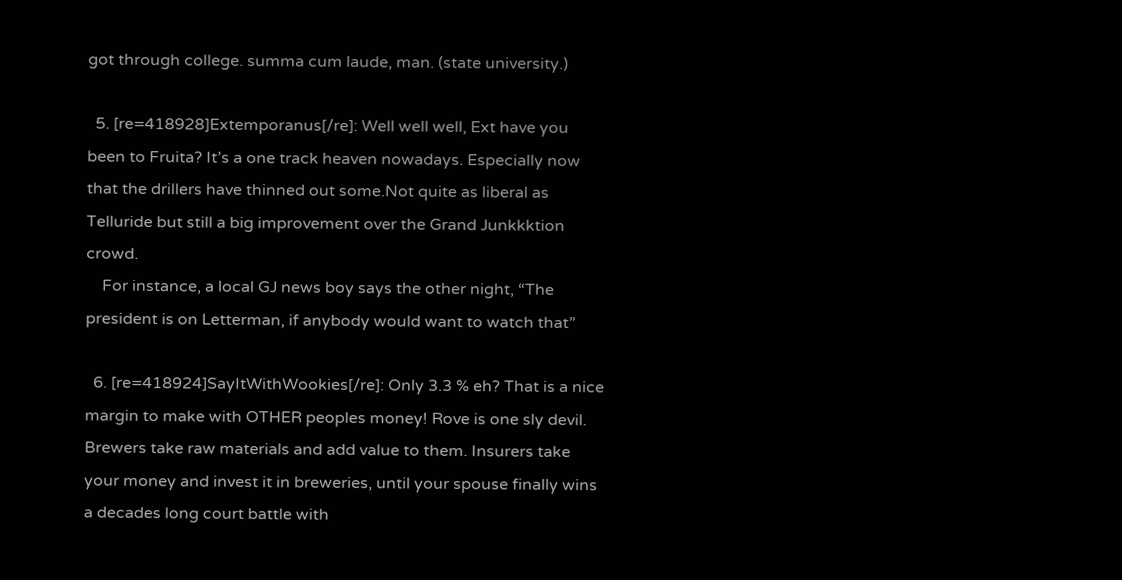got through college. summa cum laude, man. (state university.)

  5. [re=418928]Extemporanus[/re]: Well well well, Ext have you been to Fruita? It’s a one track heaven nowadays. Especially now that the drillers have thinned out some.Not quite as liberal as Telluride but still a big improvement over the Grand Junkkktion crowd.
    For instance, a local GJ news boy says the other night, “The president is on Letterman, if anybody would want to watch that”

  6. [re=418924]SayItWithWookies[/re]: Only 3.3 % eh? That is a nice margin to make with OTHER peoples money! Rove is one sly devil. Brewers take raw materials and add value to them. Insurers take your money and invest it in breweries, until your spouse finally wins a decades long court battle with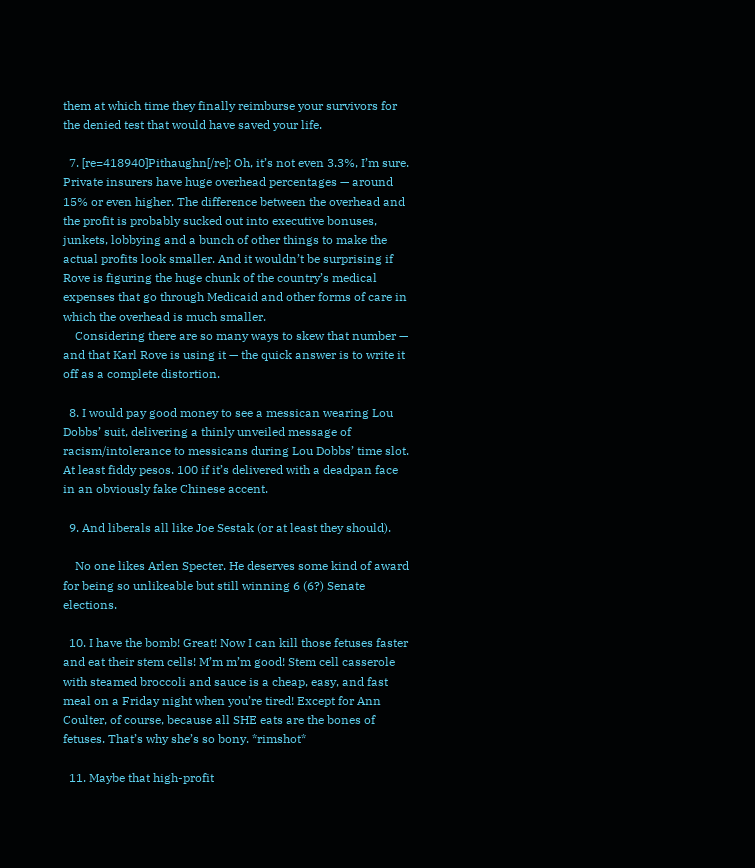them at which time they finally reimburse your survivors for the denied test that would have saved your life.

  7. [re=418940]Pithaughn[/re]: Oh, it’s not even 3.3%, I’m sure. Private insurers have huge overhead percentages — around 15% or even higher. The difference between the overhead and the profit is probably sucked out into executive bonuses, junkets, lobbying and a bunch of other things to make the actual profits look smaller. And it wouldn’t be surprising if Rove is figuring the huge chunk of the country’s medical expenses that go through Medicaid and other forms of care in which the overhead is much smaller.
    Considering there are so many ways to skew that number — and that Karl Rove is using it — the quick answer is to write it off as a complete distortion.

  8. I would pay good money to see a messican wearing Lou Dobbs’ suit, delivering a thinly unveiled message of racism/intolerance to messicans during Lou Dobbs’ time slot. At least fiddy pesos. 100 if it’s delivered with a deadpan face in an obviously fake Chinese accent.

  9. And liberals all like Joe Sestak (or at least they should).

    No one likes Arlen Specter. He deserves some kind of award for being so unlikeable but still winning 6 (6?) Senate elections.

  10. I have the bomb! Great! Now I can kill those fetuses faster and eat their stem cells! M’m m’m good! Stem cell casserole with steamed broccoli and sauce is a cheap, easy, and fast meal on a Friday night when you’re tired! Except for Ann Coulter, of course, because all SHE eats are the bones of fetuses. That’s why she’s so bony. *rimshot*

  11. Maybe that high-profit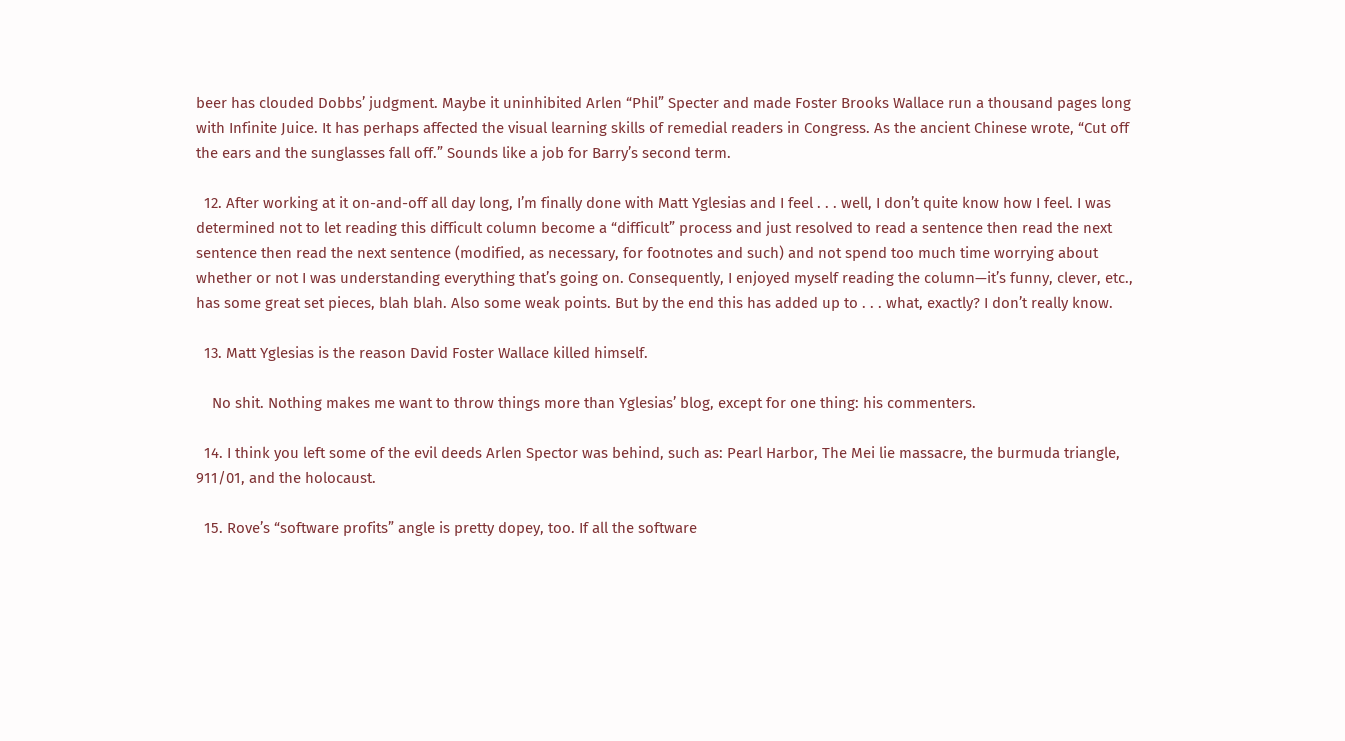beer has clouded Dobbs’ judgment. Maybe it uninhibited Arlen “Phil” Specter and made Foster Brooks Wallace run a thousand pages long with Infinite Juice. It has perhaps affected the visual learning skills of remedial readers in Congress. As the ancient Chinese wrote, “Cut off the ears and the sunglasses fall off.” Sounds like a job for Barry’s second term.

  12. After working at it on-and-off all day long, I’m finally done with Matt Yglesias and I feel . . . well, I don’t quite know how I feel. I was determined not to let reading this difficult column become a “difficult” process and just resolved to read a sentence then read the next sentence then read the next sentence (modified, as necessary, for footnotes and such) and not spend too much time worrying about whether or not I was understanding everything that’s going on. Consequently, I enjoyed myself reading the column—it’s funny, clever, etc., has some great set pieces, blah blah. Also some weak points. But by the end this has added up to . . . what, exactly? I don’t really know.

  13. Matt Yglesias is the reason David Foster Wallace killed himself.

    No shit. Nothing makes me want to throw things more than Yglesias’ blog, except for one thing: his commenters.

  14. I think you left some of the evil deeds Arlen Spector was behind, such as: Pearl Harbor, The Mei lie massacre, the burmuda triangle, 911/01, and the holocaust.

  15. Rove’s “software profits” angle is pretty dopey, too. If all the software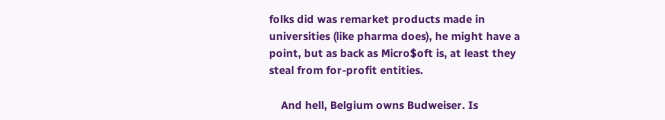folks did was remarket products made in universities (like pharma does), he might have a point, but as back as Micro$oft is, at least they steal from for-profit entities.

    And hell, Belgium owns Budweiser. Is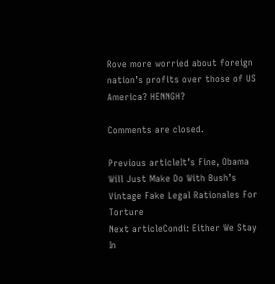Rove more worried about foreign nation’s profits over those of US America? HENNGH?

Comments are closed.

Previous articleIt’s Fine, Obama Will Just Make Do With Bush’s Vintage Fake Legal Rationales For Torture
Next articleCondi: Either We Stay In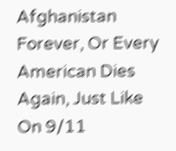Afghanistan Forever, Or Every American Dies Again, Just Like On 9/11